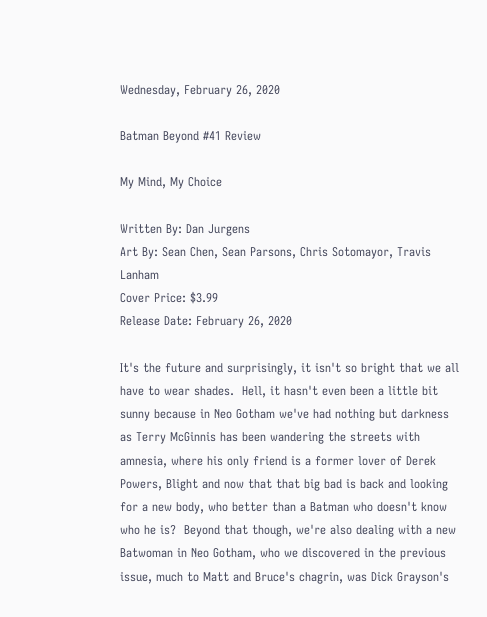Wednesday, February 26, 2020

Batman Beyond #41 Review

My Mind, My Choice

Written By: Dan Jurgens
Art By: Sean Chen, Sean Parsons, Chris Sotomayor, Travis Lanham
Cover Price: $3.99
Release Date: February 26, 2020

It's the future and surprisingly, it isn't so bright that we all have to wear shades.  Hell, it hasn't even been a little bit sunny because in Neo Gotham we've had nothing but darkness as Terry McGinnis has been wandering the streets with amnesia, where his only friend is a former lover of Derek Powers, Blight and now that that big bad is back and looking for a new body, who better than a Batman who doesn't know who he is?  Beyond that though, we're also dealing with a new Batwoman in Neo Gotham, who we discovered in the previous issue, much to Matt and Bruce's chagrin, was Dick Grayson's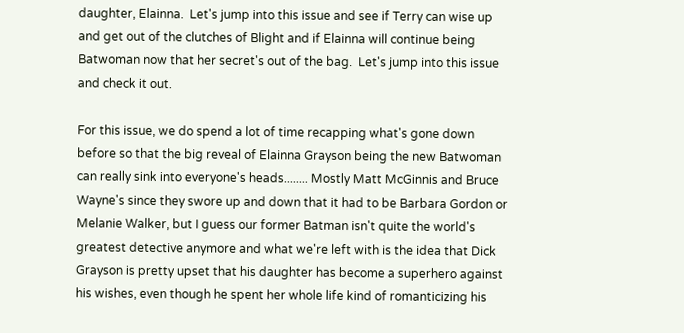daughter, Elainna.  Let's jump into this issue and see if Terry can wise up and get out of the clutches of Blight and if Elainna will continue being Batwoman now that her secret's out of the bag.  Let's jump into this issue and check it out.

For this issue, we do spend a lot of time recapping what's gone down before so that the big reveal of Elainna Grayson being the new Batwoman can really sink into everyone's heads........ Mostly Matt McGinnis and Bruce Wayne's since they swore up and down that it had to be Barbara Gordon or Melanie Walker, but I guess our former Batman isn't quite the world's greatest detective anymore and what we're left with is the idea that Dick Grayson is pretty upset that his daughter has become a superhero against his wishes, even though he spent her whole life kind of romanticizing his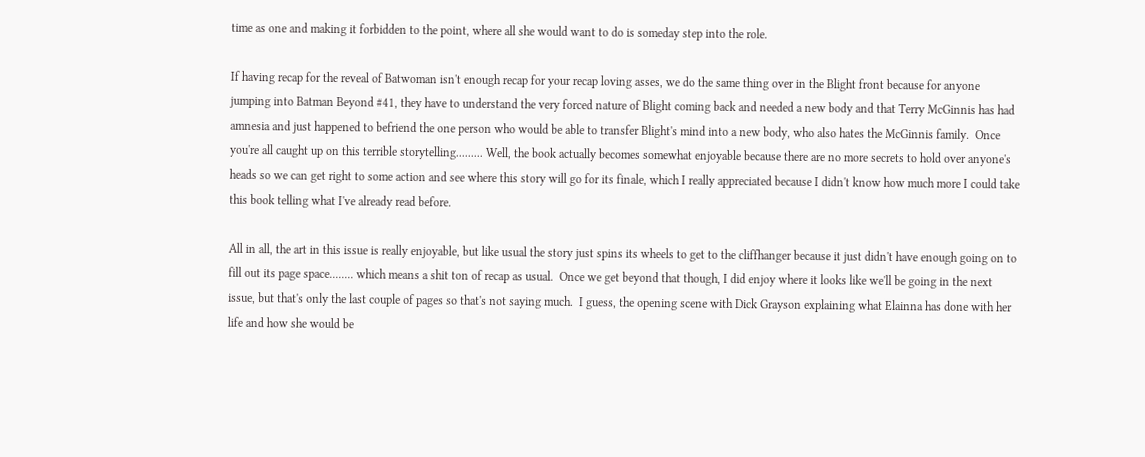time as one and making it forbidden to the point, where all she would want to do is someday step into the role.

If having recap for the reveal of Batwoman isn't enough recap for your recap loving asses, we do the same thing over in the Blight front because for anyone jumping into Batman Beyond #41, they have to understand the very forced nature of Blight coming back and needed a new body and that Terry McGinnis has had amnesia and just happened to befriend the one person who would be able to transfer Blight's mind into a new body, who also hates the McGinnis family.  Once you're all caught up on this terrible storytelling......... Well, the book actually becomes somewhat enjoyable because there are no more secrets to hold over anyone's heads so we can get right to some action and see where this story will go for its finale, which I really appreciated because I didn't know how much more I could take this book telling what I've already read before.

All in all, the art in this issue is really enjoyable, but like usual the story just spins its wheels to get to the cliffhanger because it just didn't have enough going on to fill out its page space........ which means a shit ton of recap as usual.  Once we get beyond that though, I did enjoy where it looks like we'll be going in the next issue, but that's only the last couple of pages so that's not saying much.  I guess, the opening scene with Dick Grayson explaining what Elainna has done with her life and how she would be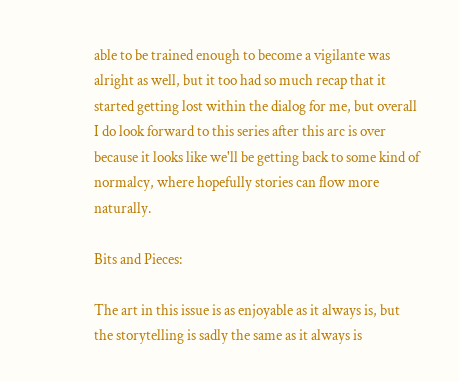able to be trained enough to become a vigilante was alright as well, but it too had so much recap that it started getting lost within the dialog for me, but overall I do look forward to this series after this arc is over because it looks like we'll be getting back to some kind of normalcy, where hopefully stories can flow more naturally.

Bits and Pieces:

The art in this issue is as enjoyable as it always is, but the storytelling is sadly the same as it always is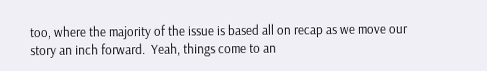too, where the majority of the issue is based all on recap as we move our story an inch forward.  Yeah, things come to an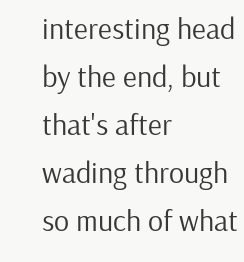interesting head by the end, but that's after wading through so much of what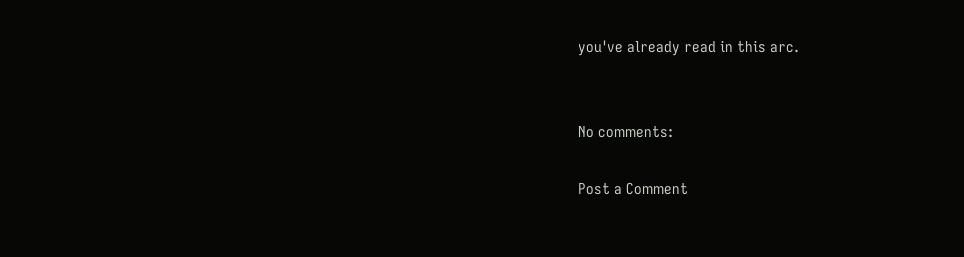you've already read in this arc.


No comments:

Post a Comment